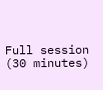Full session (30 minutes)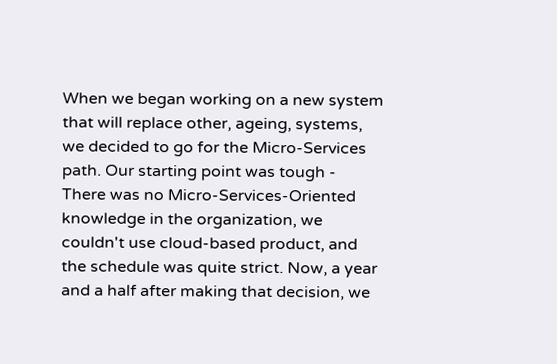When we began working on a new system that will replace other, ageing, systems, we decided to go for the Micro-Services path. Our starting point was tough - There was no Micro-Services-Oriented knowledge in the organization, we couldn't use cloud-based product, and the schedule was quite strict. Now, a year and a half after making that decision, we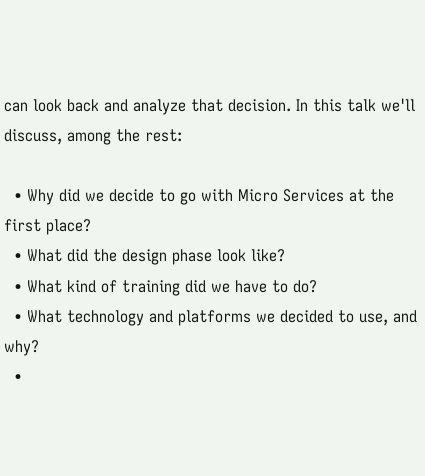can look back and analyze that decision. In this talk we'll discuss, among the rest:

  • Why did we decide to go with Micro Services at the first place?
  • What did the design phase look like?
  • What kind of training did we have to do?
  • What technology and platforms we decided to use, and why?
  •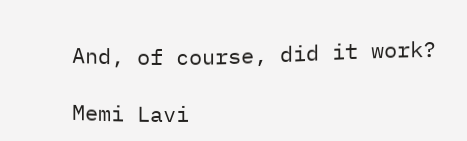And, of course, did it work?

Memi Lavi